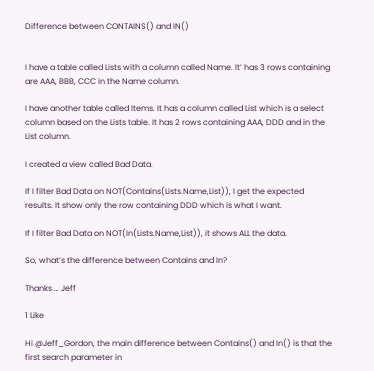Difference between CONTAINS() and IN()


I have a table called Lists with a column called Name. It’ has 3 rows containing are AAA, BBB, CCC in the Name column.

I have another table called Items. It has a column called List which is a select column based on the Lists table. It has 2 rows containing AAA, DDD and in the List column.

I created a view called Bad Data.

If I filter Bad Data on NOT(Contains(Lists.Name,List)), I get the expected results. It show only the row containing DDD which is what I want.

If I filter Bad Data on NOT(In(Lists.Name,List)), it shows ALL the data.

So, what’s the difference between Contains and In?

Thanks … Jeff

1 Like

Hi @Jeff_Gordon, the main difference between Contains() and In() is that the first search parameter in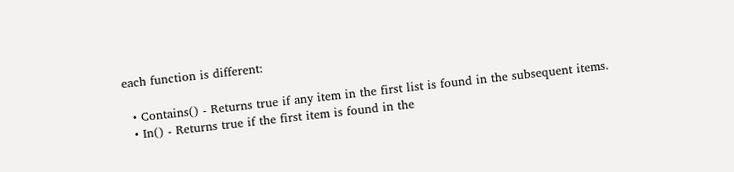each function is different:

  • Contains() - Returns true if any item in the first list is found in the subsequent items.
  • In() - Returns true if the first item is found in the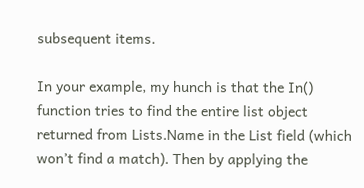subsequent items.

In your example, my hunch is that the In() function tries to find the entire list object returned from Lists.Name in the List field (which won’t find a match). Then by applying the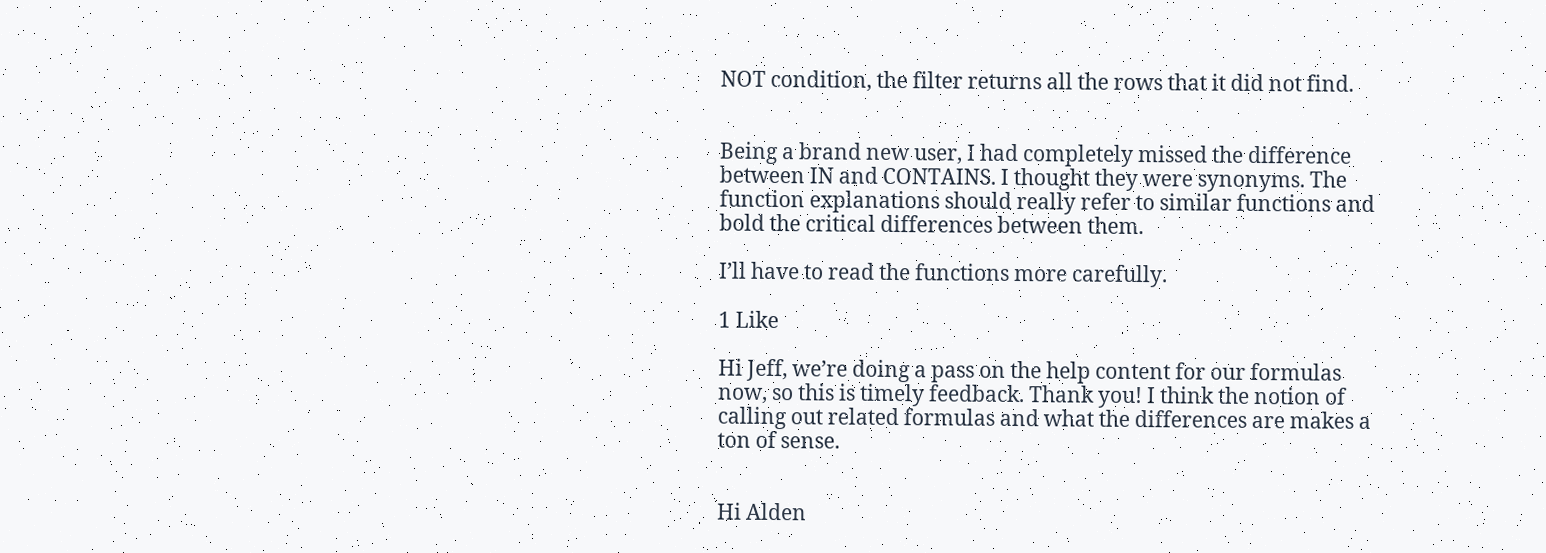NOT condition, the filter returns all the rows that it did not find.


Being a brand new user, I had completely missed the difference between IN and CONTAINS. I thought they were synonyms. The function explanations should really refer to similar functions and bold the critical differences between them.

I’ll have to read the functions more carefully.

1 Like

Hi Jeff, we’re doing a pass on the help content for our formulas now, so this is timely feedback. Thank you! I think the notion of calling out related formulas and what the differences are makes a ton of sense.


Hi Alden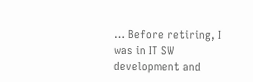… Before retiring, I was in IT SW development and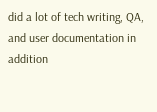did a lot of tech writing, QA, and user documentation in addition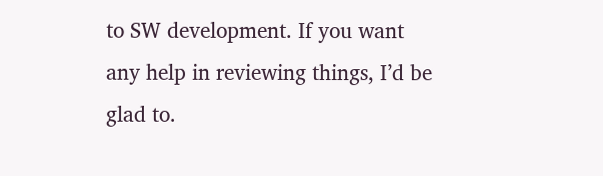to SW development. If you want any help in reviewing things, I’d be glad to.